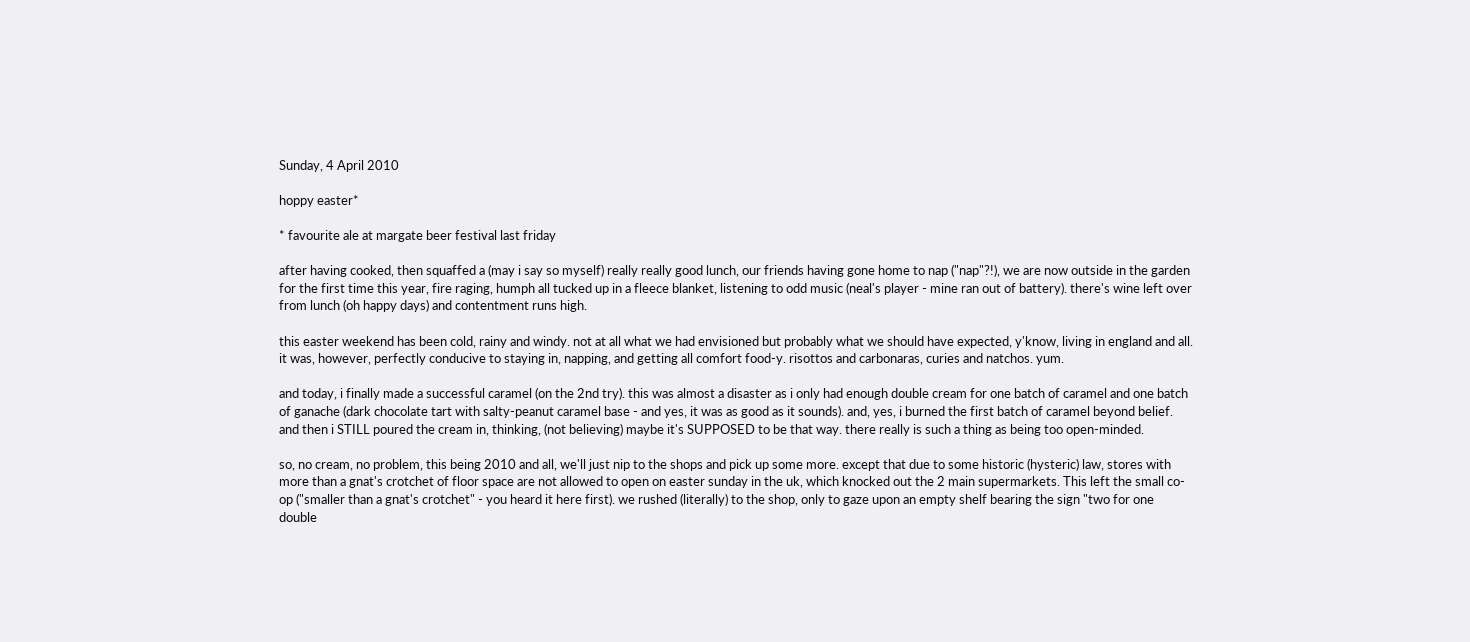Sunday, 4 April 2010

hoppy easter*

* favourite ale at margate beer festival last friday

after having cooked, then squaffed a (may i say so myself) really really good lunch, our friends having gone home to nap ("nap"?!), we are now outside in the garden for the first time this year, fire raging, humph all tucked up in a fleece blanket, listening to odd music (neal's player - mine ran out of battery). there's wine left over from lunch (oh happy days) and contentment runs high.

this easter weekend has been cold, rainy and windy. not at all what we had envisioned but probably what we should have expected, y'know, living in england and all. it was, however, perfectly conducive to staying in, napping, and getting all comfort food-y. risottos and carbonaras, curies and natchos. yum.

and today, i finally made a successful caramel (on the 2nd try). this was almost a disaster as i only had enough double cream for one batch of caramel and one batch of ganache (dark chocolate tart with salty-peanut caramel base - and yes, it was as good as it sounds). and, yes, i burned the first batch of caramel beyond belief. and then i STILL poured the cream in, thinking, (not believing) maybe it's SUPPOSED to be that way. there really is such a thing as being too open-minded.

so, no cream, no problem, this being 2010 and all, we'll just nip to the shops and pick up some more. except that due to some historic (hysteric) law, stores with more than a gnat's crotchet of floor space are not allowed to open on easter sunday in the uk, which knocked out the 2 main supermarkets. This left the small co-op ("smaller than a gnat's crotchet" - you heard it here first). we rushed (literally) to the shop, only to gaze upon an empty shelf bearing the sign "two for one double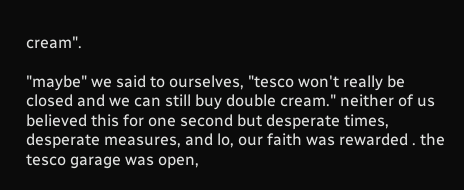cream".

"maybe" we said to ourselves, "tesco won't really be closed and we can still buy double cream." neither of us believed this for one second but desperate times, desperate measures, and lo, our faith was rewarded . the tesco garage was open,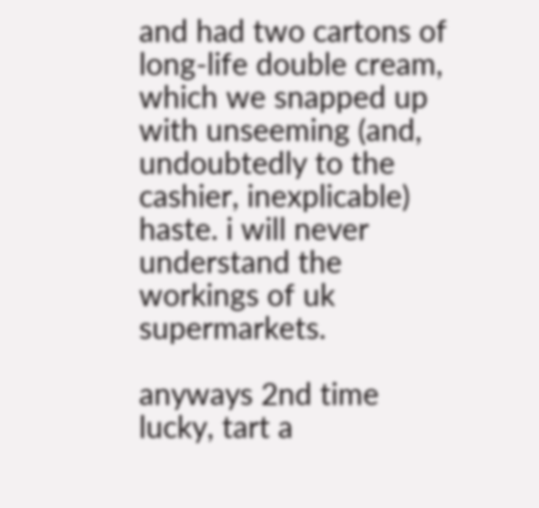and had two cartons of long-life double cream, which we snapped up with unseeming (and, undoubtedly to the cashier, inexplicable) haste. i will never understand the workings of uk supermarkets.

anyways 2nd time lucky, tart a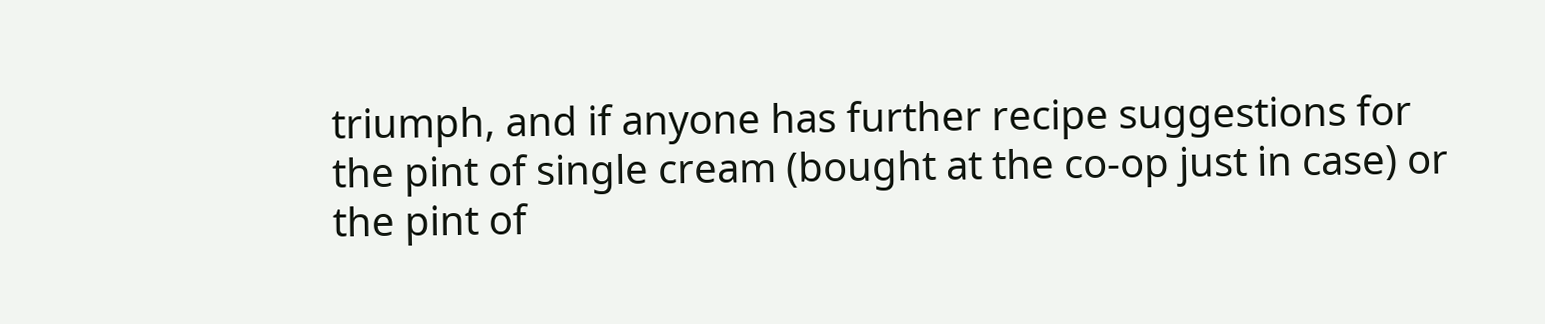triumph, and if anyone has further recipe suggestions for the pint of single cream (bought at the co-op just in case) or the pint of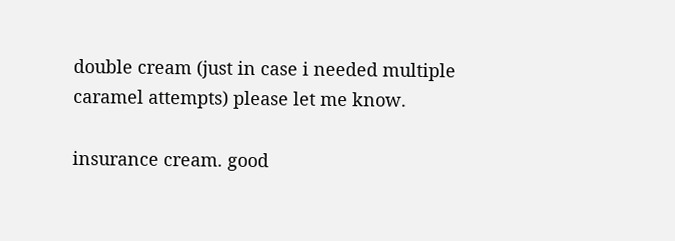double cream (just in case i needed multiple caramel attempts) please let me know.

insurance cream. good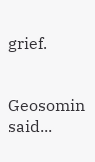grief.


Geosomin said...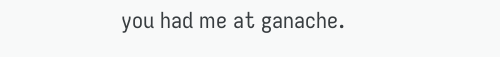you had me at ganache.